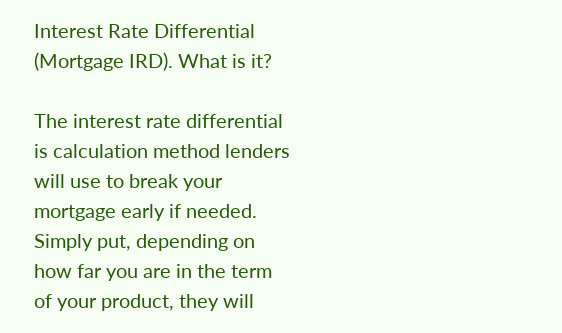Interest Rate Differential (Mortgage IRD). What is it?

The interest rate differential is calculation method lenders will use to break your mortgage early if needed. Simply put, depending on how far you are in the term of your product, they will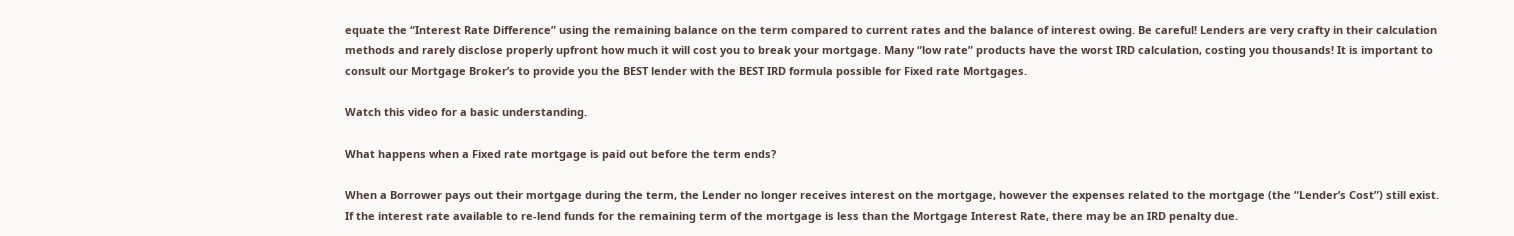equate the “Interest Rate Difference” using the remaining balance on the term compared to current rates and the balance of interest owing. Be careful! Lenders are very crafty in their calculation methods and rarely disclose properly upfront how much it will cost you to break your mortgage. Many “low rate” products have the worst IRD calculation, costing you thousands! It is important to consult our Mortgage Broker’s to provide you the BEST lender with the BEST IRD formula possible for Fixed rate Mortgages.

Watch this video for a basic understanding.

What happens when a Fixed rate mortgage is paid out before the term ends?

When a Borrower pays out their mortgage during the term, the Lender no longer receives interest on the mortgage, however the expenses related to the mortgage (the “Lender’s Cost”) still exist. If the interest rate available to re-lend funds for the remaining term of the mortgage is less than the Mortgage Interest Rate, there may be an IRD penalty due.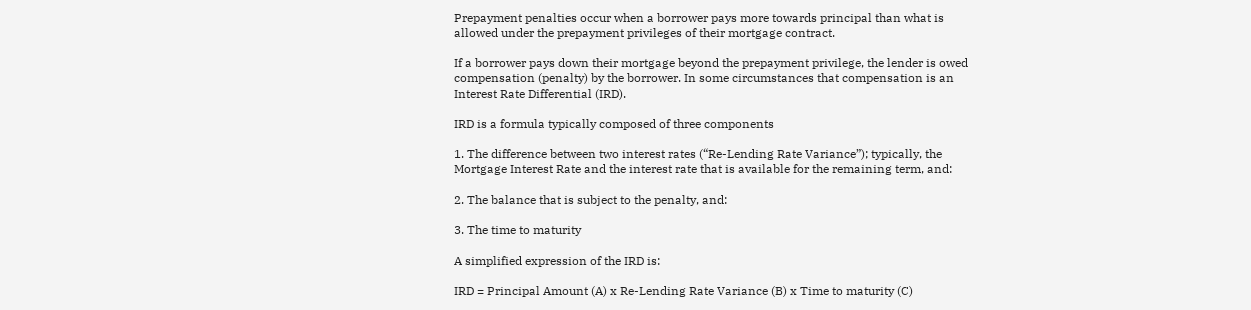Prepayment penalties occur when a borrower pays more towards principal than what is allowed under the prepayment privileges of their mortgage contract.

If a borrower pays down their mortgage beyond the prepayment privilege, the lender is owed compensation (penalty) by the borrower. In some circumstances that compensation is an Interest Rate Differential (IRD).

IRD is a formula typically composed of three components

1. The difference between two interest rates (“Re-Lending Rate Variance”); typically, the Mortgage Interest Rate and the interest rate that is available for the remaining term, and:

2. The balance that is subject to the penalty, and:

3. The time to maturity

A simplified expression of the IRD is:

IRD = Principal Amount (A) x Re-Lending Rate Variance (B) x Time to maturity (C)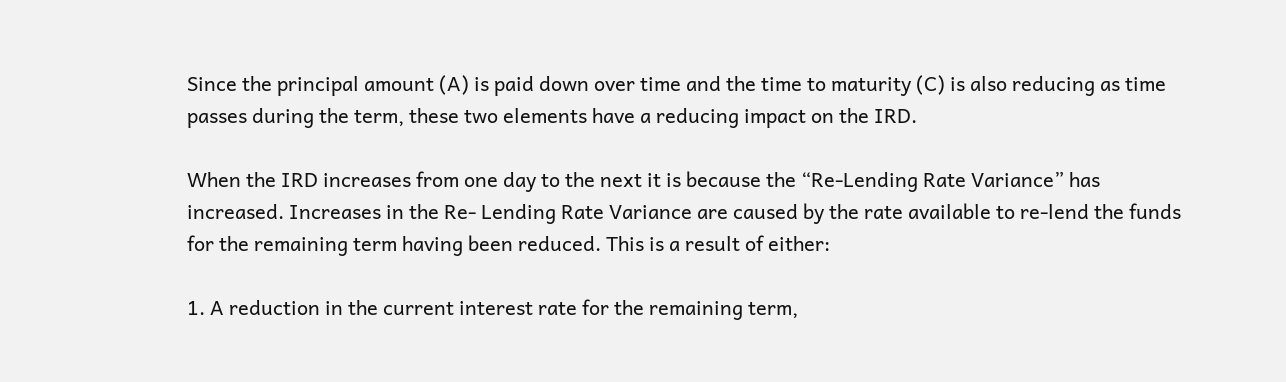Since the principal amount (A) is paid down over time and the time to maturity (C) is also reducing as time passes during the term, these two elements have a reducing impact on the IRD.

When the IRD increases from one day to the next it is because the “Re-Lending Rate Variance” has increased. Increases in the Re- Lending Rate Variance are caused by the rate available to re-lend the funds for the remaining term having been reduced. This is a result of either:

1. A reduction in the current interest rate for the remaining term,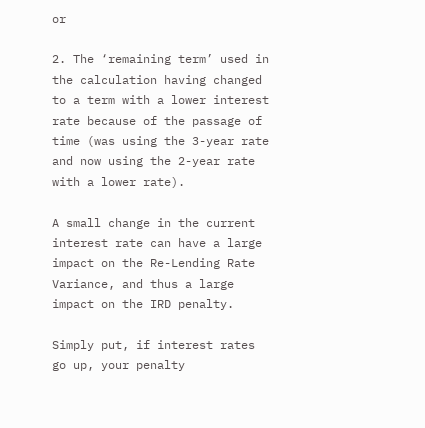or

2. The ‘remaining term’ used in the calculation having changed to a term with a lower interest rate because of the passage of time (was using the 3-year rate and now using the 2-year rate with a lower rate).

A small change in the current interest rate can have a large impact on the Re-Lending Rate Variance, and thus a large impact on the IRD penalty.

Simply put, if interest rates go up, your penalty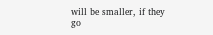will be smaller, if they go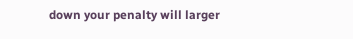down your penalty will larger